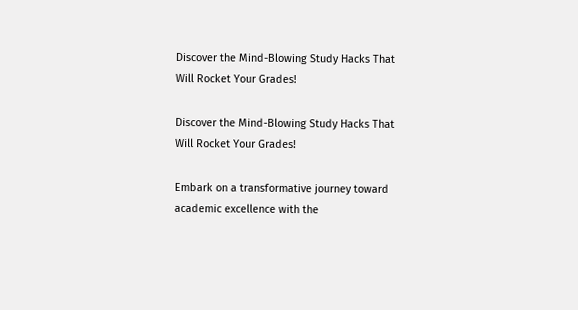Discover the Mind-Blowing Study Hacks That Will Rocket Your Grades!

Discover the Mind-Blowing Study Hacks That Will Rocket Your Grades!

Embark on a transformative journey toward academic excellence with the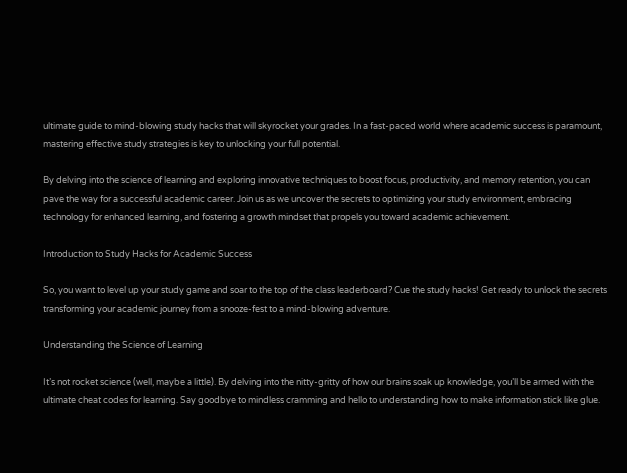ultimate guide to mind-blowing study hacks that will skyrocket your grades. In a fast-paced world where academic success is paramount, mastering effective study strategies is key to unlocking your full potential.

By delving into the science of learning and exploring innovative techniques to boost focus, productivity, and memory retention, you can pave the way for a successful academic career. Join us as we uncover the secrets to optimizing your study environment, embracing technology for enhanced learning, and fostering a growth mindset that propels you toward academic achievement.

Introduction to Study Hacks for Academic Success

So, you want to level up your study game and soar to the top of the class leaderboard? Cue the study hacks! Get ready to unlock the secrets transforming your academic journey from a snooze-fest to a mind-blowing adventure.

Understanding the Science of Learning

It’s not rocket science (well, maybe a little). By delving into the nitty-gritty of how our brains soak up knowledge, you’ll be armed with the ultimate cheat codes for learning. Say goodbye to mindless cramming and hello to understanding how to make information stick like glue.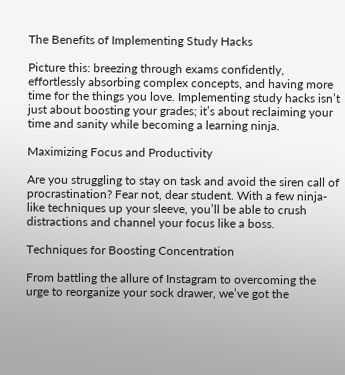The Benefits of Implementing Study Hacks

Picture this: breezing through exams confidently, effortlessly absorbing complex concepts, and having more time for the things you love. Implementing study hacks isn’t just about boosting your grades; it’s about reclaiming your time and sanity while becoming a learning ninja.

Maximizing Focus and Productivity

Are you struggling to stay on task and avoid the siren call of procrastination? Fear not, dear student. With a few ninja-like techniques up your sleeve, you’ll be able to crush distractions and channel your focus like a boss.

Techniques for Boosting Concentration

From battling the allure of Instagram to overcoming the urge to reorganize your sock drawer, we’ve got the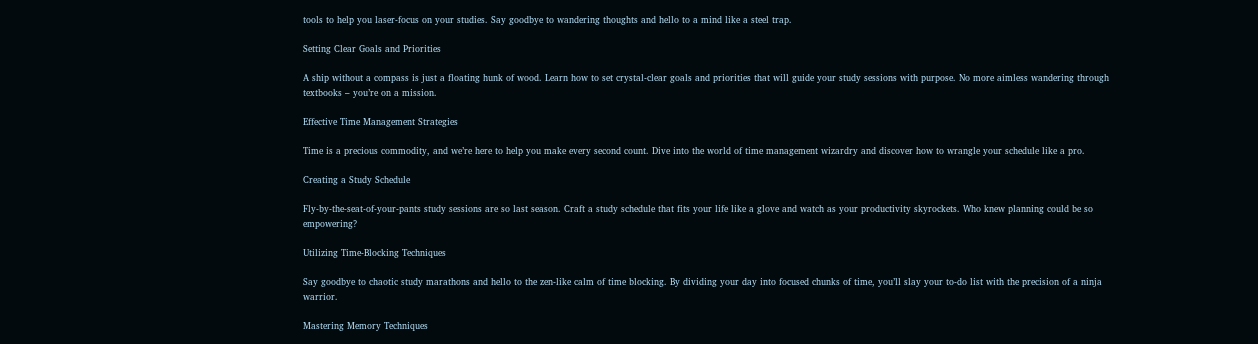tools to help you laser-focus on your studies. Say goodbye to wandering thoughts and hello to a mind like a steel trap.

Setting Clear Goals and Priorities

A ship without a compass is just a floating hunk of wood. Learn how to set crystal-clear goals and priorities that will guide your study sessions with purpose. No more aimless wandering through textbooks – you’re on a mission.

Effective Time Management Strategies

Time is a precious commodity, and we’re here to help you make every second count. Dive into the world of time management wizardry and discover how to wrangle your schedule like a pro.

Creating a Study Schedule

Fly-by-the-seat-of-your-pants study sessions are so last season. Craft a study schedule that fits your life like a glove and watch as your productivity skyrockets. Who knew planning could be so empowering?

Utilizing Time-Blocking Techniques

Say goodbye to chaotic study marathons and hello to the zen-like calm of time blocking. By dividing your day into focused chunks of time, you’ll slay your to-do list with the precision of a ninja warrior.

Mastering Memory Techniques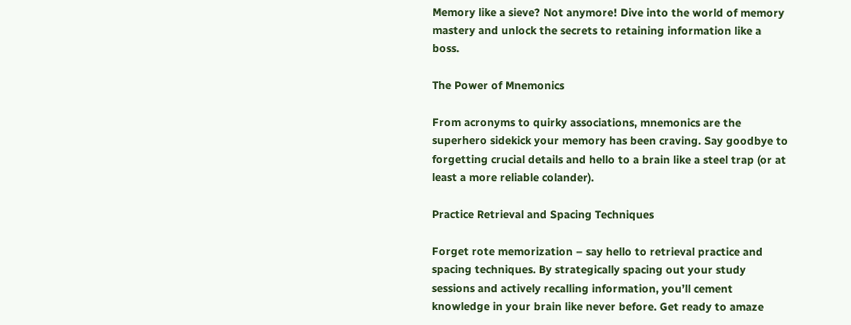Memory like a sieve? Not anymore! Dive into the world of memory mastery and unlock the secrets to retaining information like a boss.

The Power of Mnemonics

From acronyms to quirky associations, mnemonics are the superhero sidekick your memory has been craving. Say goodbye to forgetting crucial details and hello to a brain like a steel trap (or at least a more reliable colander).

Practice Retrieval and Spacing Techniques

Forget rote memorization – say hello to retrieval practice and spacing techniques. By strategically spacing out your study sessions and actively recalling information, you’ll cement knowledge in your brain like never before. Get ready to amaze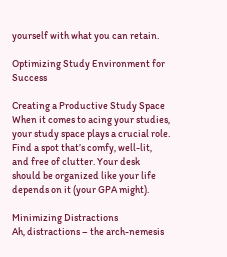yourself with what you can retain.

Optimizing Study Environment for Success

Creating a Productive Study Space
When it comes to acing your studies, your study space plays a crucial role. Find a spot that’s comfy, well-lit, and free of clutter. Your desk should be organized like your life depends on it (your GPA might).

Minimizing Distractions
Ah, distractions – the arch-nemesis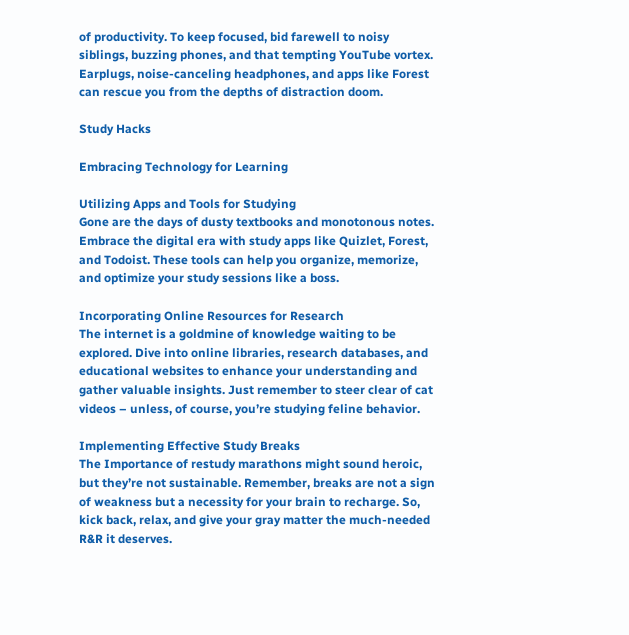of productivity. To keep focused, bid farewell to noisy siblings, buzzing phones, and that tempting YouTube vortex. Earplugs, noise-canceling headphones, and apps like Forest can rescue you from the depths of distraction doom.

Study Hacks

Embracing Technology for Learning

Utilizing Apps and Tools for Studying
Gone are the days of dusty textbooks and monotonous notes. Embrace the digital era with study apps like Quizlet, Forest, and Todoist. These tools can help you organize, memorize, and optimize your study sessions like a boss.

Incorporating Online Resources for Research
The internet is a goldmine of knowledge waiting to be explored. Dive into online libraries, research databases, and educational websites to enhance your understanding and gather valuable insights. Just remember to steer clear of cat videos – unless, of course, you’re studying feline behavior.

Implementing Effective Study Breaks
The Importance of restudy marathons might sound heroic, but they’re not sustainable. Remember, breaks are not a sign of weakness but a necessity for your brain to recharge. So, kick back, relax, and give your gray matter the much-needed R&R it deserves.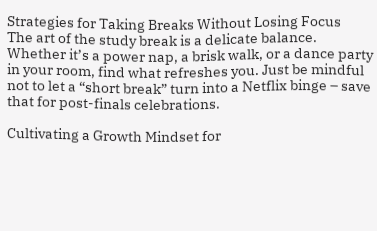Strategies for Taking Breaks Without Losing Focus
The art of the study break is a delicate balance. Whether it’s a power nap, a brisk walk, or a dance party in your room, find what refreshes you. Just be mindful not to let a “short break” turn into a Netflix binge – save that for post-finals celebrations.

Cultivating a Growth Mindset for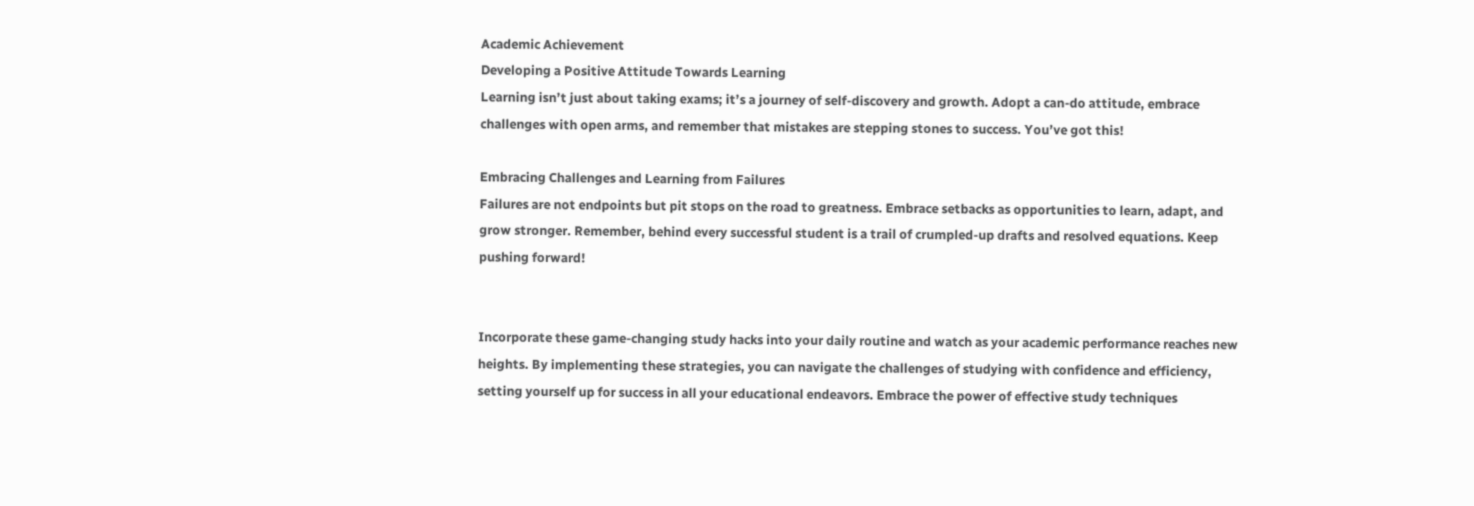Academic Achievement
Developing a Positive Attitude Towards Learning
Learning isn’t just about taking exams; it’s a journey of self-discovery and growth. Adopt a can-do attitude, embrace challenges with open arms, and remember that mistakes are stepping stones to success. You’ve got this!

Embracing Challenges and Learning from Failures
Failures are not endpoints but pit stops on the road to greatness. Embrace setbacks as opportunities to learn, adapt, and grow stronger. Remember, behind every successful student is a trail of crumpled-up drafts and resolved equations. Keep pushing forward!


Incorporate these game-changing study hacks into your daily routine and watch as your academic performance reaches new heights. By implementing these strategies, you can navigate the challenges of studying with confidence and efficiency, setting yourself up for success in all your educational endeavors. Embrace the power of effective study techniques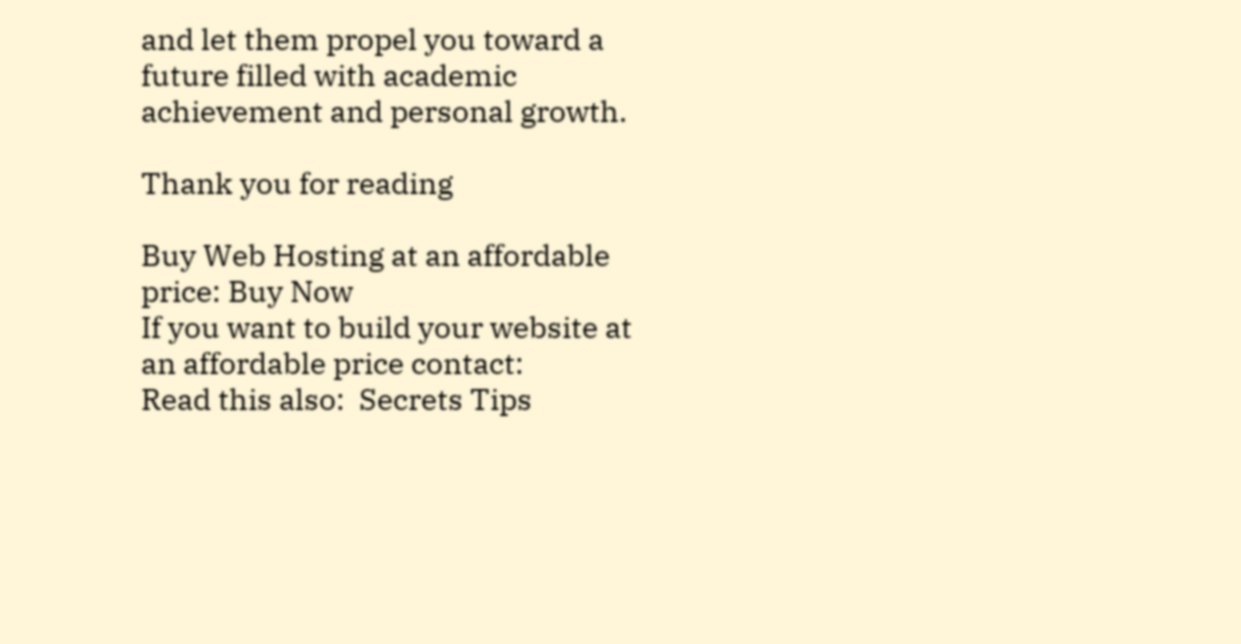and let them propel you toward a future filled with academic achievement and personal growth.

Thank you for reading

Buy Web Hosting at an affordable price: Buy Now
If you want to build your website at an affordable price contact:
Read this also:  Secrets Tips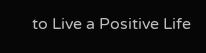to Live a Positive Life